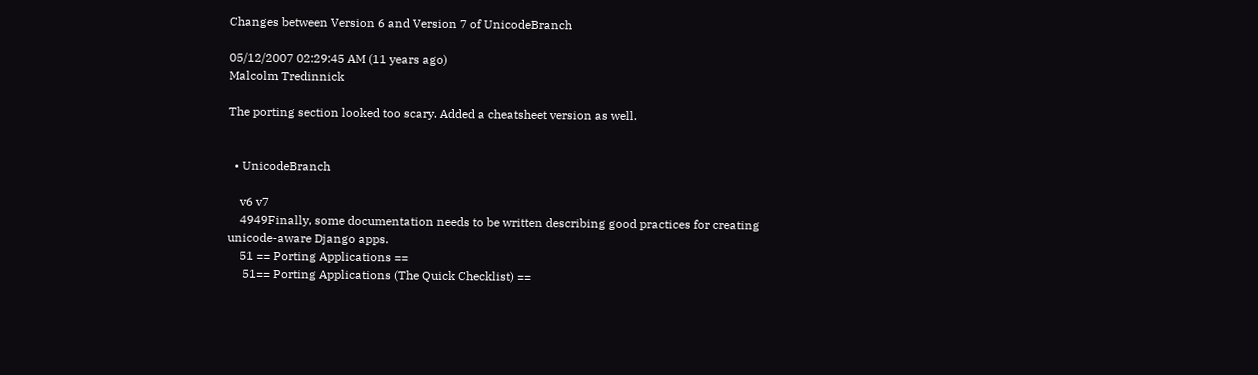Changes between Version 6 and Version 7 of UnicodeBranch

05/12/2007 02:29:45 AM (11 years ago)
Malcolm Tredinnick

The porting section looked too scary. Added a cheatsheet version as well.


  • UnicodeBranch

    v6 v7
    4949Finally, some documentation needs to be written describing good practices for creating unicode-aware Django apps.
    51 == Porting Applications ==
     51== Porting Applications (The Quick Checklist) ==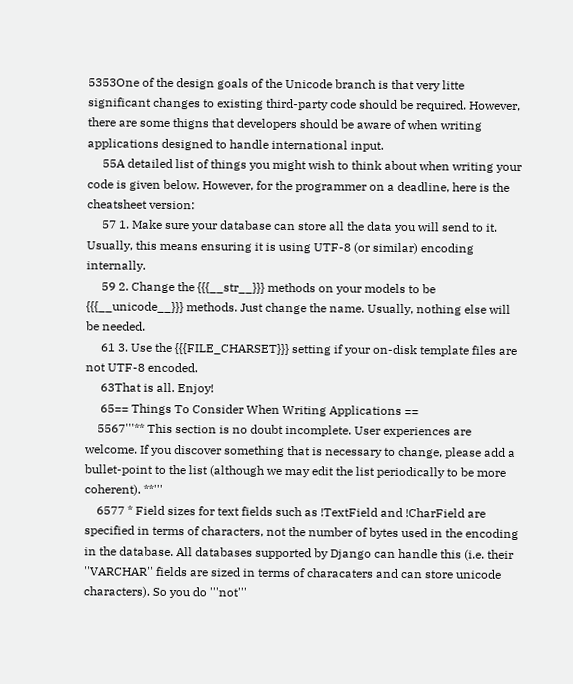5353One of the design goals of the Unicode branch is that very litte significant changes to existing third-party code should be required. However, there are some thigns that developers should be aware of when writing applications designed to handle international input.
     55A detailed list of things you might wish to think about when writing your code is given below. However, for the programmer on a deadline, here is the cheatsheet version:
     57 1. Make sure your database can store all the data you will send to it. Usually, this means ensuring it is using UTF-8 (or similar) encoding internally.
     59 2. Change the {{{__str__}}} methods on your models to be {{{__unicode__}}} methods. Just change the name. Usually, nothing else will be needed.
     61 3. Use the {{{FILE_CHARSET}}} setting if your on-disk template files are not UTF-8 encoded.
     63That is all. Enjoy!
     65== Things To Consider When Writing Applications ==
    5567'''** This section is no doubt incomplete. User experiences are welcome. If you discover something that is necessary to change, please add a bullet-point to the list (although we may edit the list periodically to be more coherent). **'''
    6577 * Field sizes for text fields such as !TextField and !CharField are specified in terms of characters, not the number of bytes used in the encoding in the database. All databases supported by Django can handle this (i.e. their ''VARCHAR'' fields are sized in terms of characaters and can store unicode characters). So you do '''not'''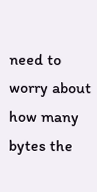need to worry about how many bytes the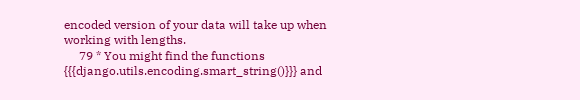encoded version of your data will take up when working with lengths.
     79 * You might find the functions {{{django.utils.encoding.smart_string()}}} and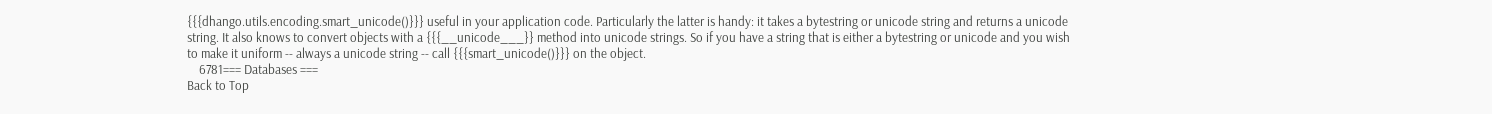{{{dhango.utils.encoding.smart_unicode()}}} useful in your application code. Particularly the latter is handy: it takes a bytestring or unicode string and returns a unicode string. It also knows to convert objects with a {{{__unicode___}} method into unicode strings. So if you have a string that is either a bytestring or unicode and you wish to make it uniform -- always a unicode string -- call {{{smart_unicode()}}} on the object.
    6781=== Databases ===
Back to Top